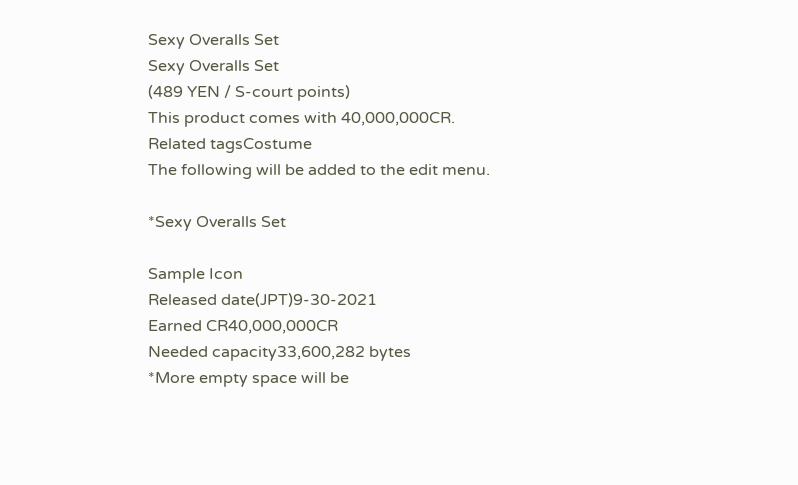Sexy Overalls Set
Sexy Overalls Set
(489 YEN / S-court points)
This product comes with 40,000,000CR.
Related tagsCostume
The following will be added to the edit menu.

*Sexy Overalls Set

Sample Icon
Released date(JPT)9-30-2021
Earned CR40,000,000CR
Needed capacity33,600,282 bytes
*More empty space will be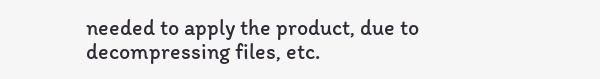needed to apply the product, due to decompressing files, etc.